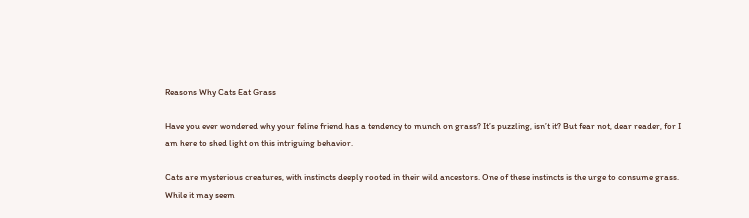Reasons Why Cats Eat Grass

Have you ever wondered why your feline friend has a tendency to munch on grass? It’s puzzling, isn’t it? But fear not, dear reader, for I am here to shed light on this intriguing behavior.

Cats are mysterious creatures, with instincts deeply rooted in their wild ancestors. One of these instincts is the urge to consume grass. While it may seem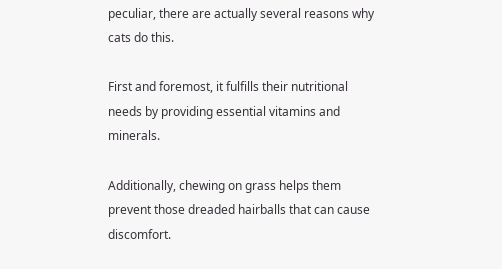peculiar, there are actually several reasons why cats do this.

First and foremost, it fulfills their nutritional needs by providing essential vitamins and minerals.

Additionally, chewing on grass helps them prevent those dreaded hairballs that can cause discomfort.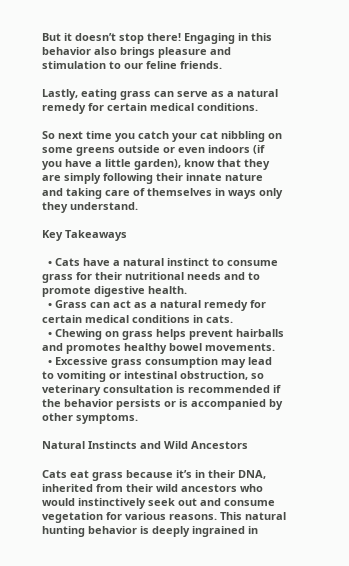But it doesn’t stop there! Engaging in this behavior also brings pleasure and stimulation to our feline friends.

Lastly, eating grass can serve as a natural remedy for certain medical conditions.

So next time you catch your cat nibbling on some greens outside or even indoors (if you have a little garden), know that they are simply following their innate nature and taking care of themselves in ways only they understand.

Key Takeaways

  • Cats have a natural instinct to consume grass for their nutritional needs and to promote digestive health.
  • Grass can act as a natural remedy for certain medical conditions in cats.
  • Chewing on grass helps prevent hairballs and promotes healthy bowel movements.
  • Excessive grass consumption may lead to vomiting or intestinal obstruction, so veterinary consultation is recommended if the behavior persists or is accompanied by other symptoms.

Natural Instincts and Wild Ancestors

Cats eat grass because it’s in their DNA, inherited from their wild ancestors who would instinctively seek out and consume vegetation for various reasons. This natural hunting behavior is deeply ingrained in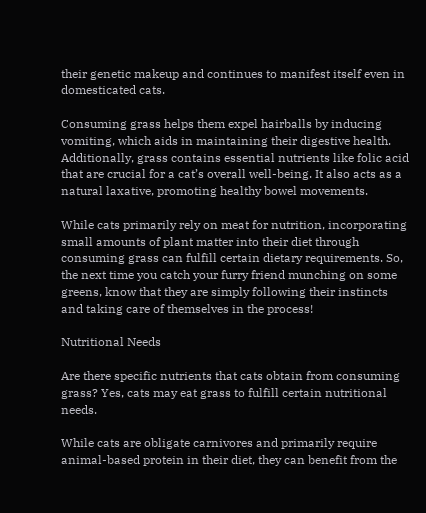their genetic makeup and continues to manifest itself even in domesticated cats.

Consuming grass helps them expel hairballs by inducing vomiting, which aids in maintaining their digestive health. Additionally, grass contains essential nutrients like folic acid that are crucial for a cat’s overall well-being. It also acts as a natural laxative, promoting healthy bowel movements.

While cats primarily rely on meat for nutrition, incorporating small amounts of plant matter into their diet through consuming grass can fulfill certain dietary requirements. So, the next time you catch your furry friend munching on some greens, know that they are simply following their instincts and taking care of themselves in the process!

Nutritional Needs

Are there specific nutrients that cats obtain from consuming grass? Yes, cats may eat grass to fulfill certain nutritional needs.

While cats are obligate carnivores and primarily require animal-based protein in their diet, they can benefit from the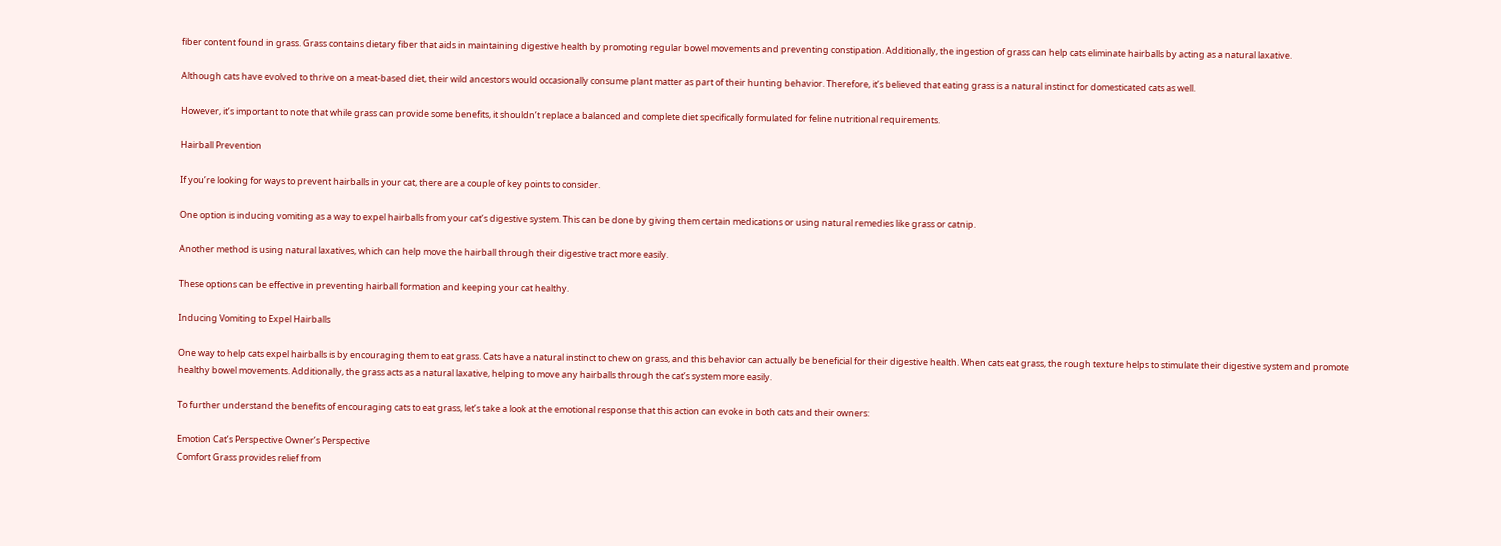fiber content found in grass. Grass contains dietary fiber that aids in maintaining digestive health by promoting regular bowel movements and preventing constipation. Additionally, the ingestion of grass can help cats eliminate hairballs by acting as a natural laxative.

Although cats have evolved to thrive on a meat-based diet, their wild ancestors would occasionally consume plant matter as part of their hunting behavior. Therefore, it’s believed that eating grass is a natural instinct for domesticated cats as well.

However, it’s important to note that while grass can provide some benefits, it shouldn’t replace a balanced and complete diet specifically formulated for feline nutritional requirements.

Hairball Prevention

If you’re looking for ways to prevent hairballs in your cat, there are a couple of key points to consider.

One option is inducing vomiting as a way to expel hairballs from your cat’s digestive system. This can be done by giving them certain medications or using natural remedies like grass or catnip.

Another method is using natural laxatives, which can help move the hairball through their digestive tract more easily.

These options can be effective in preventing hairball formation and keeping your cat healthy.

Inducing Vomiting to Expel Hairballs

One way to help cats expel hairballs is by encouraging them to eat grass. Cats have a natural instinct to chew on grass, and this behavior can actually be beneficial for their digestive health. When cats eat grass, the rough texture helps to stimulate their digestive system and promote healthy bowel movements. Additionally, the grass acts as a natural laxative, helping to move any hairballs through the cat’s system more easily.

To further understand the benefits of encouraging cats to eat grass, let’s take a look at the emotional response that this action can evoke in both cats and their owners:

Emotion Cat’s Perspective Owner’s Perspective
Comfort Grass provides relief from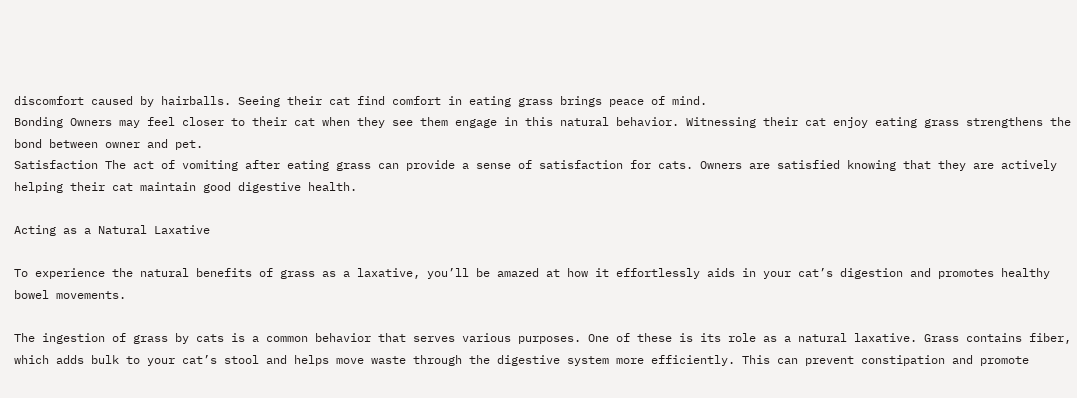discomfort caused by hairballs. Seeing their cat find comfort in eating grass brings peace of mind.
Bonding Owners may feel closer to their cat when they see them engage in this natural behavior. Witnessing their cat enjoy eating grass strengthens the bond between owner and pet.
Satisfaction The act of vomiting after eating grass can provide a sense of satisfaction for cats. Owners are satisfied knowing that they are actively helping their cat maintain good digestive health.

Acting as a Natural Laxative

To experience the natural benefits of grass as a laxative, you’ll be amazed at how it effortlessly aids in your cat’s digestion and promotes healthy bowel movements.

The ingestion of grass by cats is a common behavior that serves various purposes. One of these is its role as a natural laxative. Grass contains fiber, which adds bulk to your cat’s stool and helps move waste through the digestive system more efficiently. This can prevent constipation and promote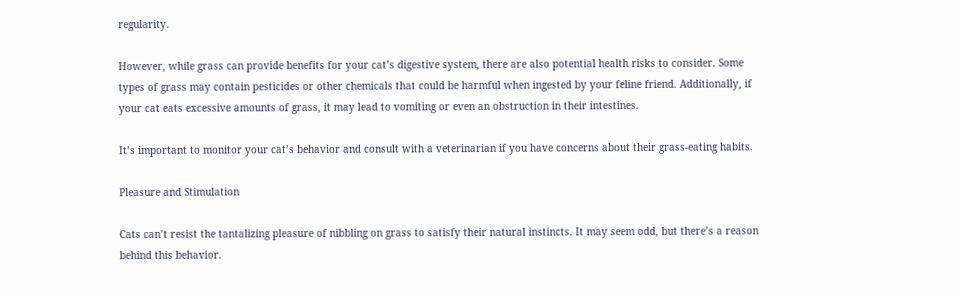regularity.

However, while grass can provide benefits for your cat’s digestive system, there are also potential health risks to consider. Some types of grass may contain pesticides or other chemicals that could be harmful when ingested by your feline friend. Additionally, if your cat eats excessive amounts of grass, it may lead to vomiting or even an obstruction in their intestines.

It’s important to monitor your cat’s behavior and consult with a veterinarian if you have concerns about their grass-eating habits.

Pleasure and Stimulation

Cats can’t resist the tantalizing pleasure of nibbling on grass to satisfy their natural instincts. It may seem odd, but there’s a reason behind this behavior.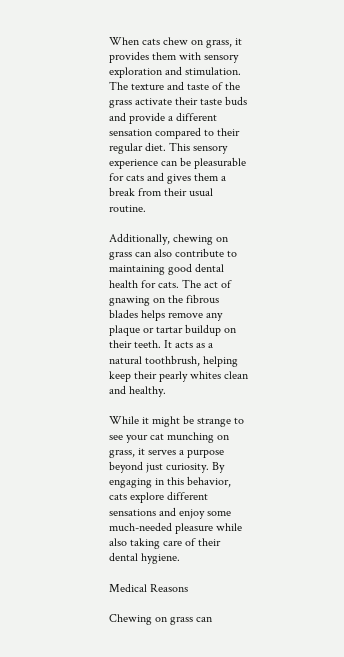When cats chew on grass, it provides them with sensory exploration and stimulation. The texture and taste of the grass activate their taste buds and provide a different sensation compared to their regular diet. This sensory experience can be pleasurable for cats and gives them a break from their usual routine.

Additionally, chewing on grass can also contribute to maintaining good dental health for cats. The act of gnawing on the fibrous blades helps remove any plaque or tartar buildup on their teeth. It acts as a natural toothbrush, helping keep their pearly whites clean and healthy.

While it might be strange to see your cat munching on grass, it serves a purpose beyond just curiosity. By engaging in this behavior, cats explore different sensations and enjoy some much-needed pleasure while also taking care of their dental hygiene.

Medical Reasons

Chewing on grass can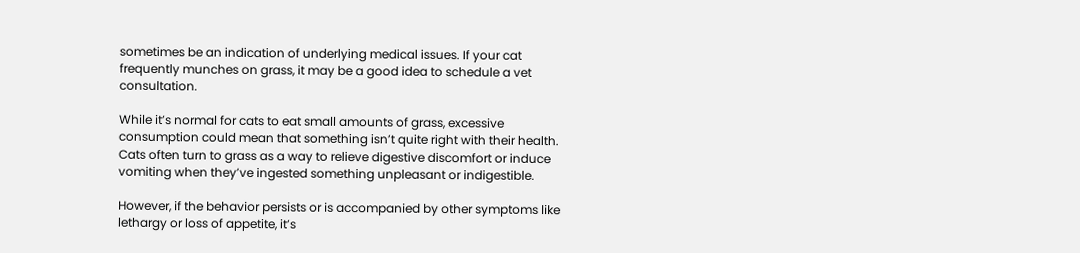sometimes be an indication of underlying medical issues. If your cat frequently munches on grass, it may be a good idea to schedule a vet consultation.

While it’s normal for cats to eat small amounts of grass, excessive consumption could mean that something isn’t quite right with their health. Cats often turn to grass as a way to relieve digestive discomfort or induce vomiting when they’ve ingested something unpleasant or indigestible.

However, if the behavior persists or is accompanied by other symptoms like lethargy or loss of appetite, it’s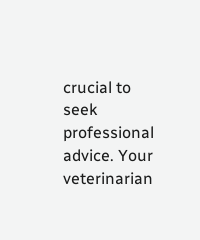crucial to seek professional advice. Your veterinarian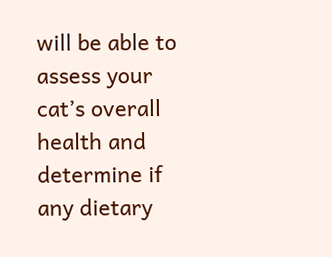will be able to assess your cat’s overall health and determine if any dietary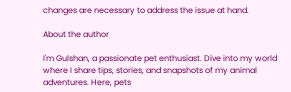changes are necessary to address the issue at hand.

About the author

I'm Gulshan, a passionate pet enthusiast. Dive into my world where I share tips, stories, and snapshots of my animal adventures. Here, pets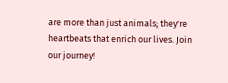are more than just animals; they're heartbeats that enrich our lives. Join our journey!